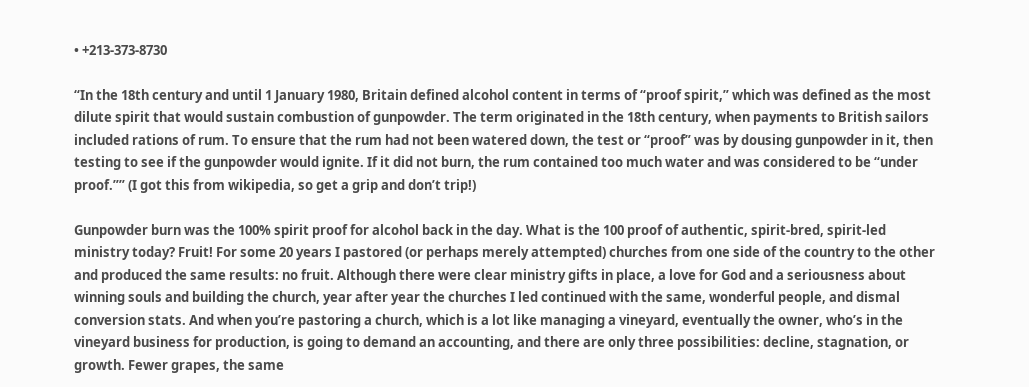• +213-373-8730

“In the 18th century and until 1 January 1980, Britain defined alcohol content in terms of “proof spirit,” which was defined as the most dilute spirit that would sustain combustion of gunpowder. The term originated in the 18th century, when payments to British sailors included rations of rum. To ensure that the rum had not been watered down, the test or “proof” was by dousing gunpowder in it, then testing to see if the gunpowder would ignite. If it did not burn, the rum contained too much water and was considered to be “under proof.”” (I got this from wikipedia, so get a grip and don’t trip!)

Gunpowder burn was the 100% spirit proof for alcohol back in the day. What is the 100 proof of authentic, spirit-bred, spirit-led ministry today? Fruit! For some 20 years I pastored (or perhaps merely attempted) churches from one side of the country to the other and produced the same results: no fruit. Although there were clear ministry gifts in place, a love for God and a seriousness about winning souls and building the church, year after year the churches I led continued with the same, wonderful people, and dismal conversion stats. And when you’re pastoring a church, which is a lot like managing a vineyard, eventually the owner, who’s in the vineyard business for production, is going to demand an accounting, and there are only three possibilities: decline, stagnation, or growth. Fewer grapes, the same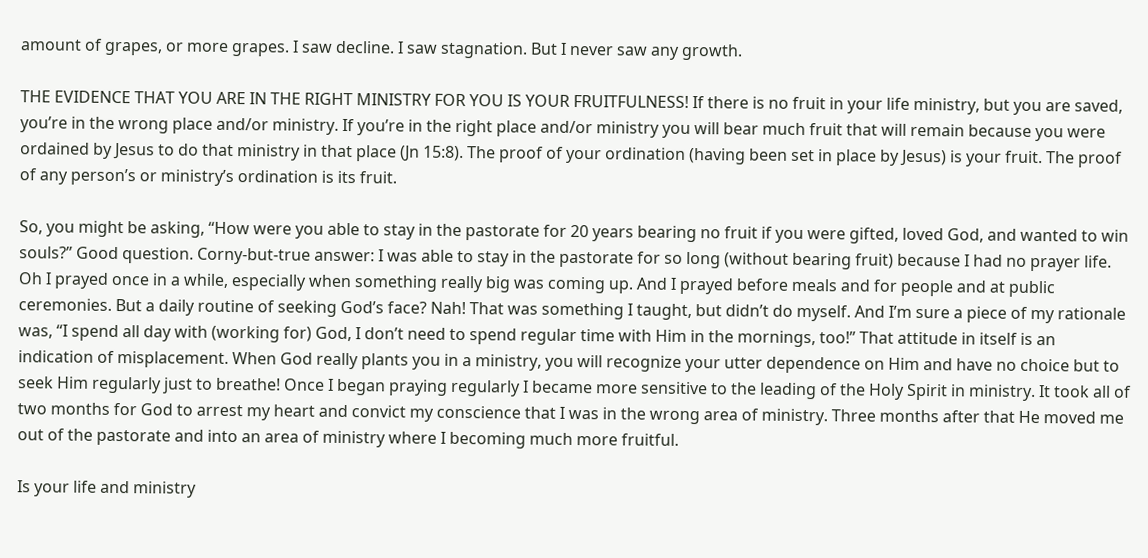amount of grapes, or more grapes. I saw decline. I saw stagnation. But I never saw any growth.

THE EVIDENCE THAT YOU ARE IN THE RIGHT MINISTRY FOR YOU IS YOUR FRUITFULNESS! If there is no fruit in your life ministry, but you are saved, you’re in the wrong place and/or ministry. If you’re in the right place and/or ministry you will bear much fruit that will remain because you were ordained by Jesus to do that ministry in that place (Jn 15:8). The proof of your ordination (having been set in place by Jesus) is your fruit. The proof of any person’s or ministry’s ordination is its fruit.

So, you might be asking, “How were you able to stay in the pastorate for 20 years bearing no fruit if you were gifted, loved God, and wanted to win souls?” Good question. Corny-but-true answer: I was able to stay in the pastorate for so long (without bearing fruit) because I had no prayer life. Oh I prayed once in a while, especially when something really big was coming up. And I prayed before meals and for people and at public ceremonies. But a daily routine of seeking God’s face? Nah! That was something I taught, but didn’t do myself. And I’m sure a piece of my rationale was, “I spend all day with (working for) God, I don’t need to spend regular time with Him in the mornings, too!” That attitude in itself is an indication of misplacement. When God really plants you in a ministry, you will recognize your utter dependence on Him and have no choice but to seek Him regularly just to breathe! Once I began praying regularly I became more sensitive to the leading of the Holy Spirit in ministry. It took all of two months for God to arrest my heart and convict my conscience that I was in the wrong area of ministry. Three months after that He moved me out of the pastorate and into an area of ministry where I becoming much more fruitful.

Is your life and ministry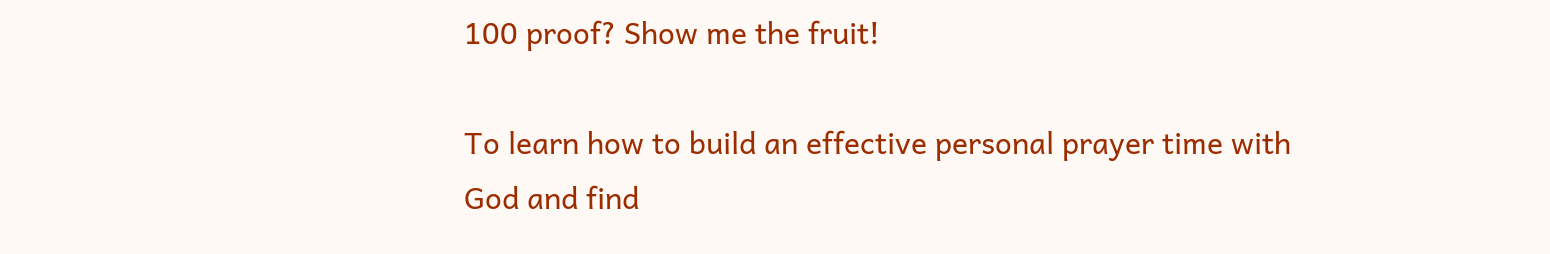100 proof? Show me the fruit!

To learn how to build an effective personal prayer time with God and find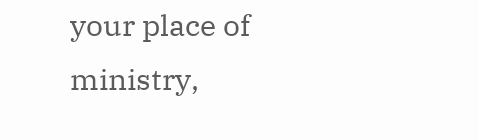your place of ministry,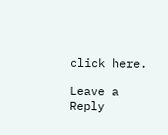click here.

Leave a Reply